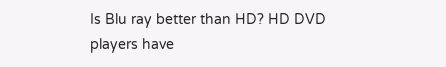Is Blu ray better than HD? HD DVD players have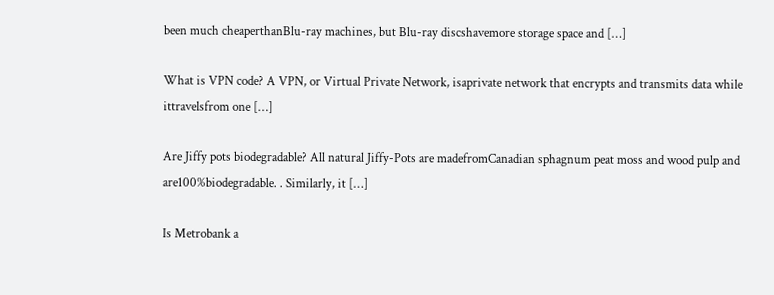been much cheaperthanBlu-ray machines, but Blu-ray discshavemore storage space and […]

What is VPN code? A VPN, or Virtual Private Network, isaprivate network that encrypts and transmits data while ittravelsfrom one […]

Are Jiffy pots biodegradable? All natural Jiffy-Pots are madefromCanadian sphagnum peat moss and wood pulp and are100%biodegradable. . Similarly, it […]

Is Metrobank a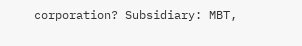corporation? Subsidiary: MBT,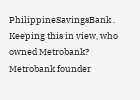PhilippineSavingsBank . Keeping this in view, who owned Metrobank? Metrobank founder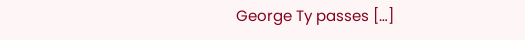George Ty passes […]